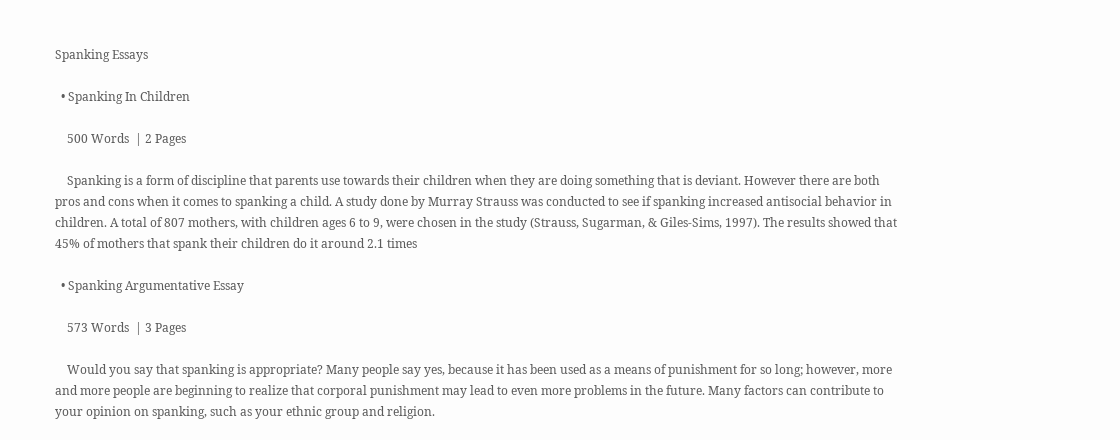Spanking Essays

  • Spanking In Children

    500 Words  | 2 Pages

    Spanking is a form of discipline that parents use towards their children when they are doing something that is deviant. However there are both pros and cons when it comes to spanking a child. A study done by Murray Strauss was conducted to see if spanking increased antisocial behavior in children. A total of 807 mothers, with children ages 6 to 9, were chosen in the study (Strauss, Sugarman, & Giles-Sims, 1997). The results showed that 45% of mothers that spank their children do it around 2.1 times

  • Spanking Argumentative Essay

    573 Words  | 3 Pages

    Would you say that spanking is appropriate? Many people say yes, because it has been used as a means of punishment for so long; however, more and more people are beginning to realize that corporal punishment may lead to even more problems in the future. Many factors can contribute to your opinion on spanking, such as your ethnic group and religion.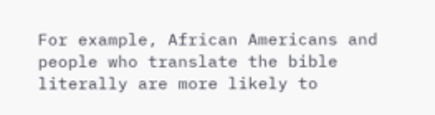For example, African Americans and people who translate the bible literally are more likely to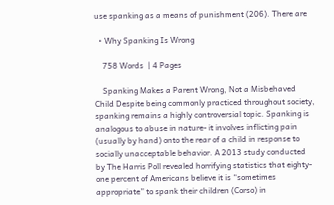use spanking as a means of punishment (206). There are

  • Why Spanking Is Wrong

    758 Words  | 4 Pages

    Spanking Makes a Parent Wrong, Not a Misbehaved Child Despite being commonly practiced throughout society, spanking remains a highly controversial topic. Spanking is analogous to abuse in nature- it involves inflicting pain (usually by hand) onto the rear of a child in response to socially unacceptable behavior. A 2013 study conducted by The Harris Poll revealed horrifying statistics that eighty-one percent of Americans believe it is “sometimes appropriate” to spank their children (Corso) in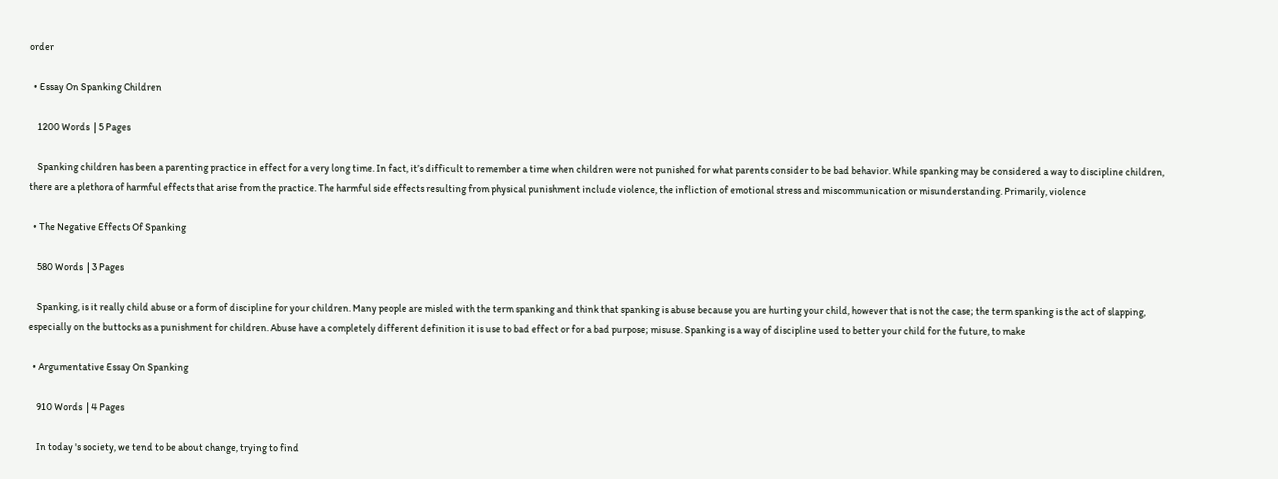order

  • Essay On Spanking Children

    1200 Words  | 5 Pages

    Spanking children has been a parenting practice in effect for a very long time. In fact, it’s difficult to remember a time when children were not punished for what parents consider to be bad behavior. While spanking may be considered a way to discipline children, there are a plethora of harmful effects that arise from the practice. The harmful side effects resulting from physical punishment include violence, the infliction of emotional stress and miscommunication or misunderstanding. Primarily, violence

  • The Negative Effects Of Spanking

    580 Words  | 3 Pages

    Spanking, is it really child abuse or a form of discipline for your children. Many people are misled with the term spanking and think that spanking is abuse because you are hurting your child, however that is not the case; the term spanking is the act of slapping, especially on the buttocks as a punishment for children. Abuse have a completely different definition it is use to bad effect or for a bad purpose; misuse. Spanking is a way of discipline used to better your child for the future, to make

  • Argumentative Essay On Spanking

    910 Words  | 4 Pages

    In today 's society, we tend to be about change, trying to find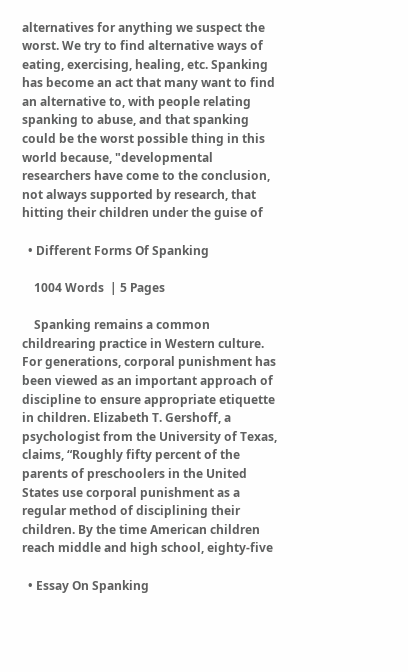alternatives for anything we suspect the worst. We try to find alternative ways of eating, exercising, healing, etc. Spanking has become an act that many want to find an alternative to, with people relating spanking to abuse, and that spanking could be the worst possible thing in this world because, "developmental researchers have come to the conclusion, not always supported by research, that hitting their children under the guise of

  • Different Forms Of Spanking

    1004 Words  | 5 Pages

    Spanking remains a common childrearing practice in Western culture. For generations, corporal punishment has been viewed as an important approach of discipline to ensure appropriate etiquette in children. Elizabeth T. Gershoff, a psychologist from the University of Texas, claims, “Roughly fifty percent of the parents of preschoolers in the United States use corporal punishment as a regular method of disciplining their children. By the time American children reach middle and high school, eighty-five

  • Essay On Spanking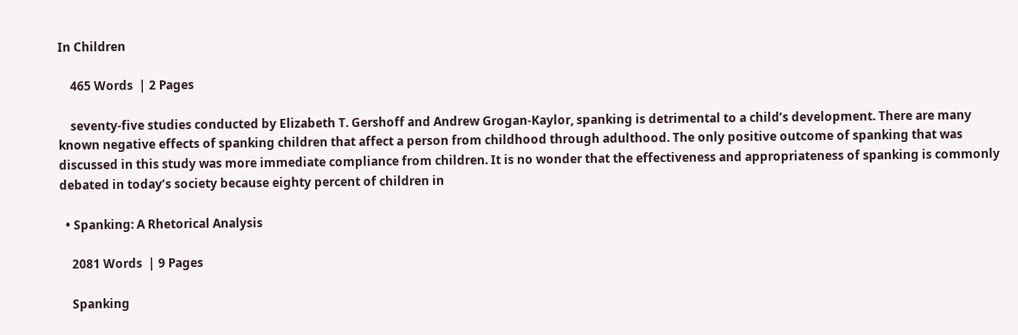In Children

    465 Words  | 2 Pages

    seventy-five studies conducted by Elizabeth T. Gershoff and Andrew Grogan-Kaylor, spanking is detrimental to a child’s development. There are many known negative effects of spanking children that affect a person from childhood through adulthood. The only positive outcome of spanking that was discussed in this study was more immediate compliance from children. It is no wonder that the effectiveness and appropriateness of spanking is commonly debated in today’s society because eighty percent of children in

  • Spanking: A Rhetorical Analysis

    2081 Words  | 9 Pages

    Spanking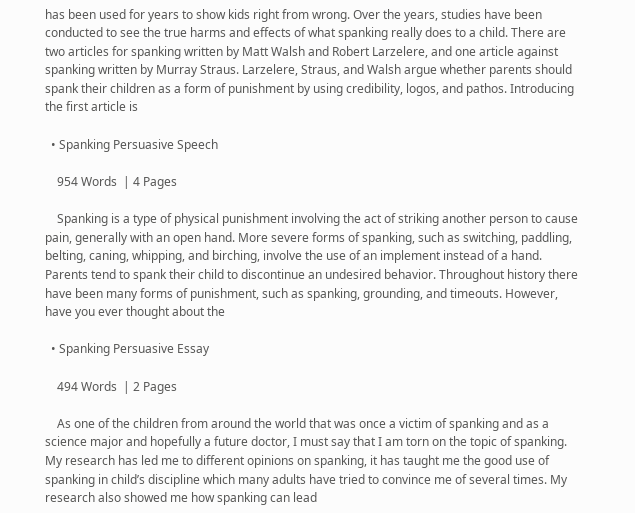has been used for years to show kids right from wrong. Over the years, studies have been conducted to see the true harms and effects of what spanking really does to a child. There are two articles for spanking written by Matt Walsh and Robert Larzelere, and one article against spanking written by Murray Straus. Larzelere, Straus, and Walsh argue whether parents should spank their children as a form of punishment by using credibility, logos, and pathos. Introducing the first article is

  • Spanking Persuasive Speech

    954 Words  | 4 Pages

    Spanking is a type of physical punishment involving the act of striking another person to cause pain, generally with an open hand. More severe forms of spanking, such as switching, paddling, belting, caning, whipping, and birching, involve the use of an implement instead of a hand. Parents tend to spank their child to discontinue an undesired behavior. Throughout history there have been many forms of punishment, such as spanking, grounding, and timeouts. However, have you ever thought about the

  • Spanking Persuasive Essay

    494 Words  | 2 Pages

    As one of the children from around the world that was once a victim of spanking and as a science major and hopefully a future doctor, I must say that I am torn on the topic of spanking. My research has led me to different opinions on spanking, it has taught me the good use of spanking in child’s discipline which many adults have tried to convince me of several times. My research also showed me how spanking can lead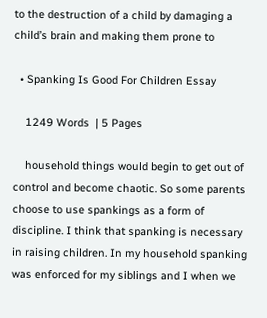to the destruction of a child by damaging a child’s brain and making them prone to

  • Spanking Is Good For Children Essay

    1249 Words  | 5 Pages

    household things would begin to get out of control and become chaotic. So some parents choose to use spankings as a form of discipline. I think that spanking is necessary in raising children. In my household spanking was enforced for my siblings and I when we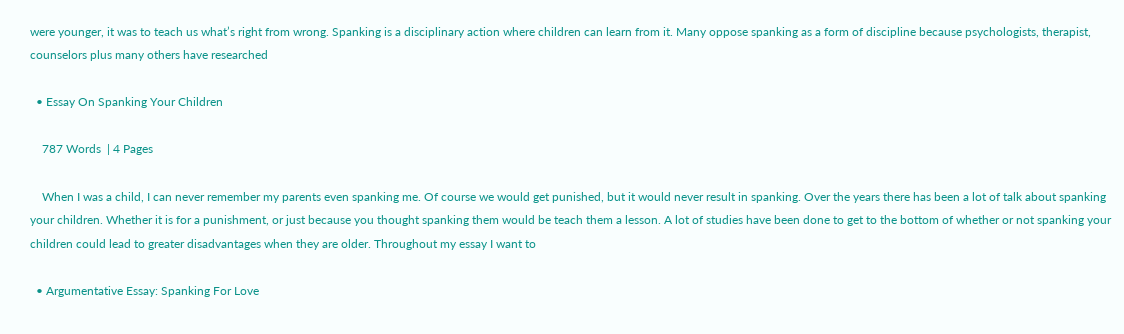were younger, it was to teach us what’s right from wrong. Spanking is a disciplinary action where children can learn from it. Many oppose spanking as a form of discipline because psychologists, therapist, counselors plus many others have researched

  • Essay On Spanking Your Children

    787 Words  | 4 Pages

    When I was a child, I can never remember my parents even spanking me. Of course we would get punished, but it would never result in spanking. Over the years there has been a lot of talk about spanking your children. Whether it is for a punishment, or just because you thought spanking them would be teach them a lesson. A lot of studies have been done to get to the bottom of whether or not spanking your children could lead to greater disadvantages when they are older. Throughout my essay I want to

  • Argumentative Essay: Spanking For Love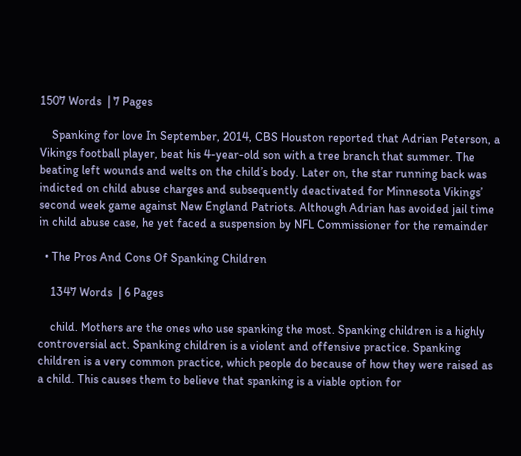1507 Words  | 7 Pages

    Spanking for love In September, 2014, CBS Houston reported that Adrian Peterson, a Vikings football player, beat his 4-year-old son with a tree branch that summer. The beating left wounds and welts on the child’s body. Later on, the star running back was indicted on child abuse charges and subsequently deactivated for Minnesota Vikings’ second week game against New England Patriots. Although Adrian has avoided jail time in child abuse case, he yet faced a suspension by NFL Commissioner for the remainder

  • The Pros And Cons Of Spanking Children

    1347 Words  | 6 Pages

    child. Mothers are the ones who use spanking the most. Spanking children is a highly controversial act. Spanking children is a violent and offensive practice. Spanking children is a very common practice, which people do because of how they were raised as a child. This causes them to believe that spanking is a viable option for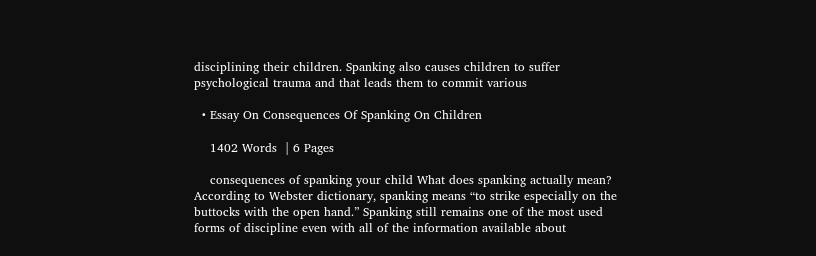disciplining their children. Spanking also causes children to suffer psychological trauma and that leads them to commit various

  • Essay On Consequences Of Spanking On Children

    1402 Words  | 6 Pages

    consequences of spanking your child What does spanking actually mean? According to Webster dictionary, spanking means “to strike especially on the buttocks with the open hand.” Spanking still remains one of the most used forms of discipline even with all of the information available about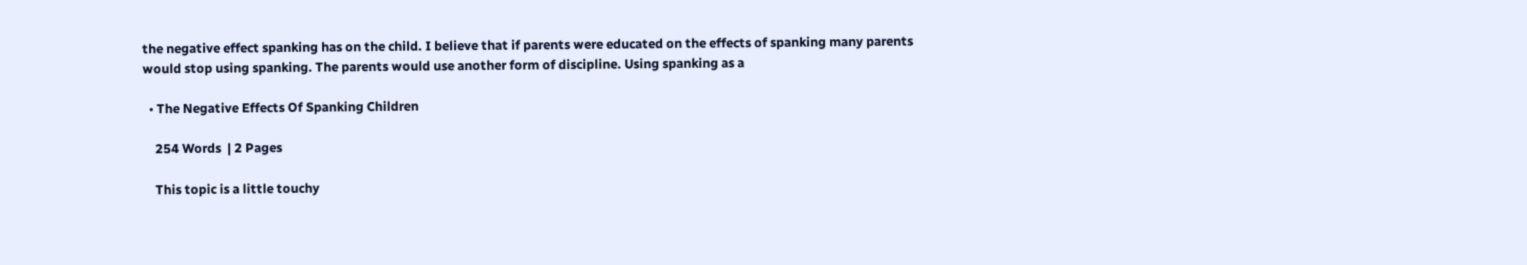the negative effect spanking has on the child. I believe that if parents were educated on the effects of spanking many parents would stop using spanking. The parents would use another form of discipline. Using spanking as a

  • The Negative Effects Of Spanking Children

    254 Words  | 2 Pages

    This topic is a little touchy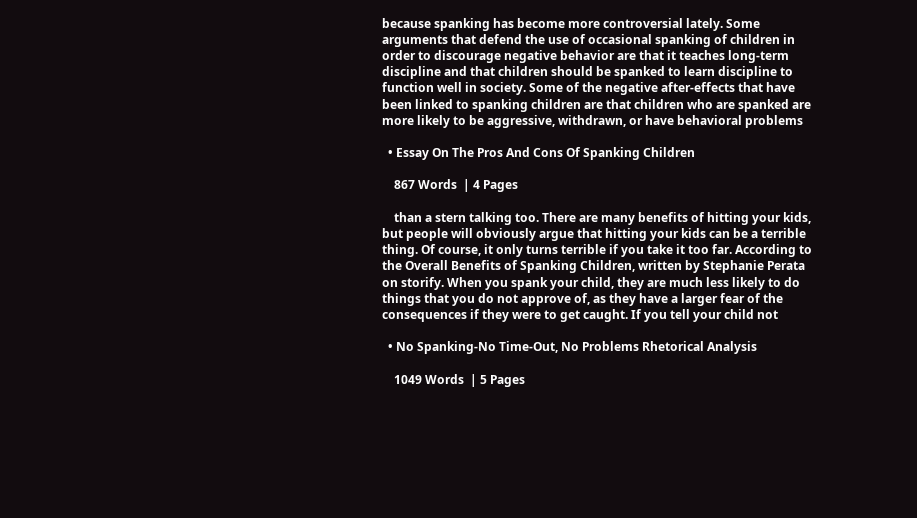because spanking has become more controversial lately. Some arguments that defend the use of occasional spanking of children in order to discourage negative behavior are that it teaches long-term discipline and that children should be spanked to learn discipline to function well in society. Some of the negative after-effects that have been linked to spanking children are that children who are spanked are more likely to be aggressive, withdrawn, or have behavioral problems

  • Essay On The Pros And Cons Of Spanking Children

    867 Words  | 4 Pages

    than a stern talking too. There are many benefits of hitting your kids, but people will obviously argue that hitting your kids can be a terrible thing. Of course, it only turns terrible if you take it too far. According to the Overall Benefits of Spanking Children, written by Stephanie Perata on storify. When you spank your child, they are much less likely to do things that you do not approve of, as they have a larger fear of the consequences if they were to get caught. If you tell your child not

  • No Spanking-No Time-Out, No Problems Rhetorical Analysis

    1049 Words  | 5 Pages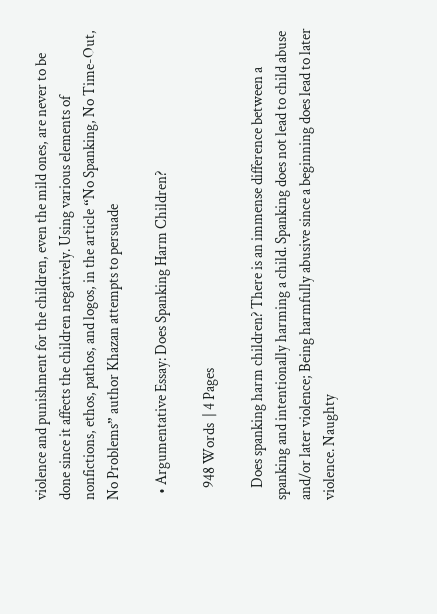violence and punishment for the children, even the mild ones, are never to be done since it affects the children negatively. Using various elements of nonfictions, ethos, pathos, and logos, in the article “No Spanking, No Time-Out, No Problems” author Khazan attempts to persuade

  • Argumentative Essay: Does Spanking Harm Children?

    948 Words  | 4 Pages

    Does spanking harm children? There is an immense difference between a spanking and intentionally harming a child. Spanking does not lead to child abuse and/or later violence; Being harmfully abusive since a beginning does lead to later violence. Naughty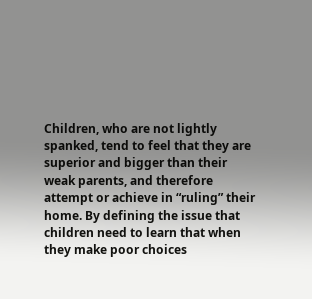Children, who are not lightly spanked, tend to feel that they are superior and bigger than their weak parents, and therefore attempt or achieve in “ruling” their home. By defining the issue that children need to learn that when they make poor choices